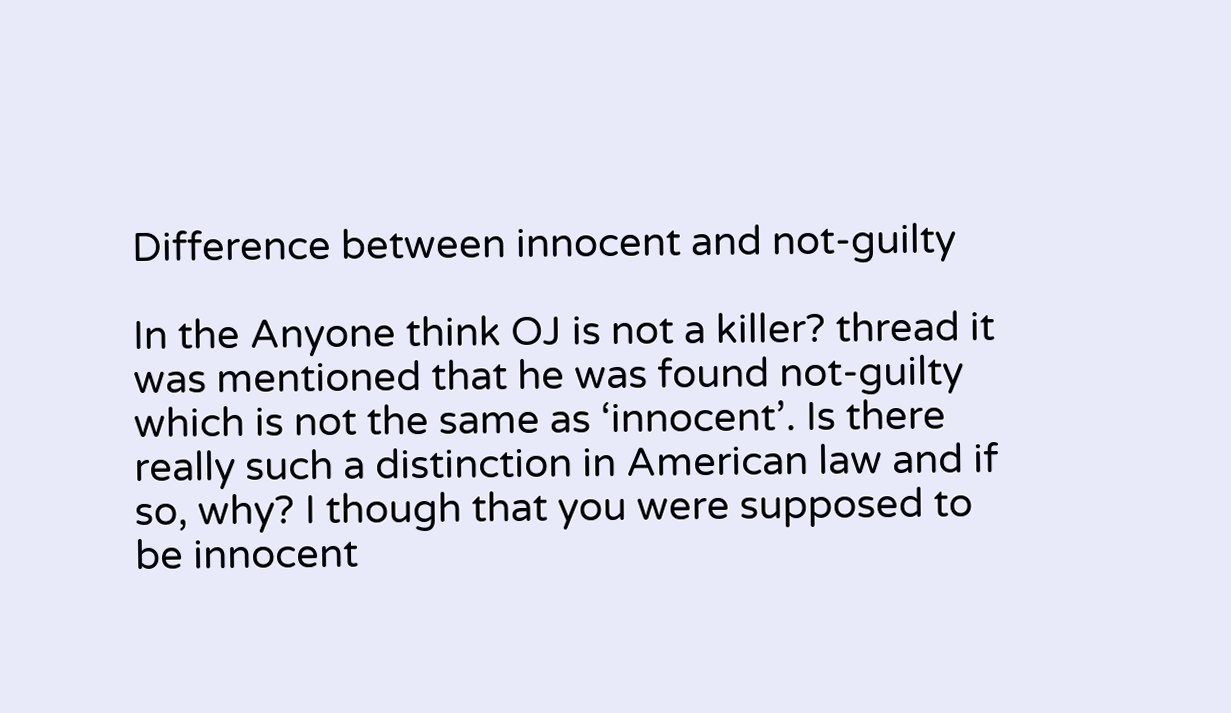Difference between innocent and not-guilty

In the Anyone think OJ is not a killer? thread it was mentioned that he was found not-guilty which is not the same as ‘innocent’. Is there really such a distinction in American law and if so, why? I though that you were supposed to be innocent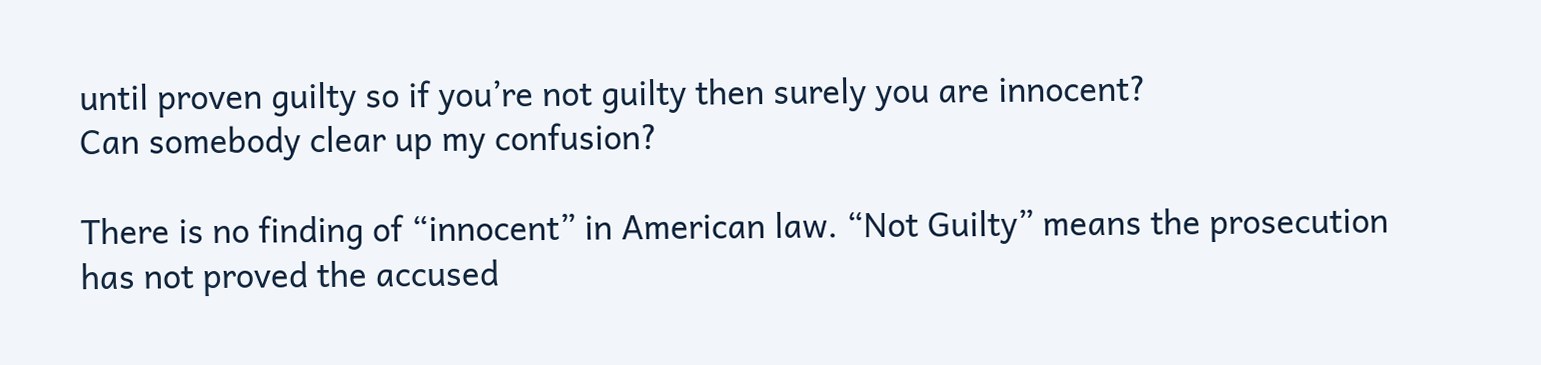until proven guilty so if you’re not guilty then surely you are innocent?
Can somebody clear up my confusion?

There is no finding of “innocent” in American law. “Not Guilty” means the prosecution has not proved the accused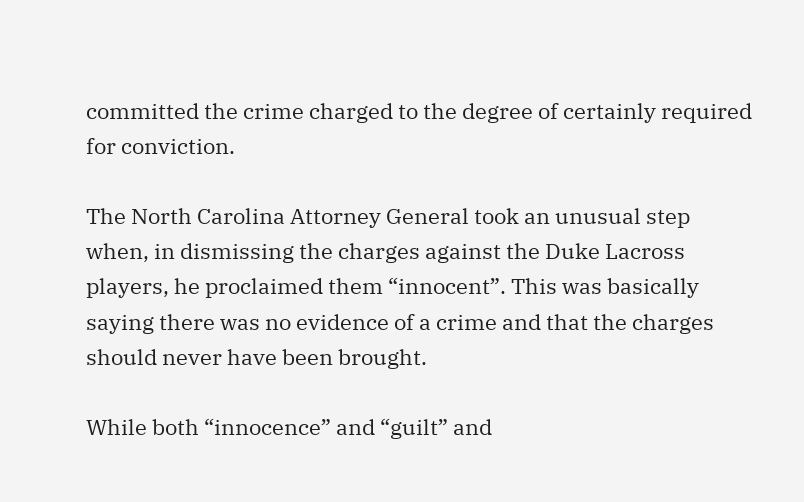committed the crime charged to the degree of certainly required for conviction.

The North Carolina Attorney General took an unusual step when, in dismissing the charges against the Duke Lacross players, he proclaimed them “innocent”. This was basically saying there was no evidence of a crime and that the charges should never have been brought.

While both “innocence” and “guilt” and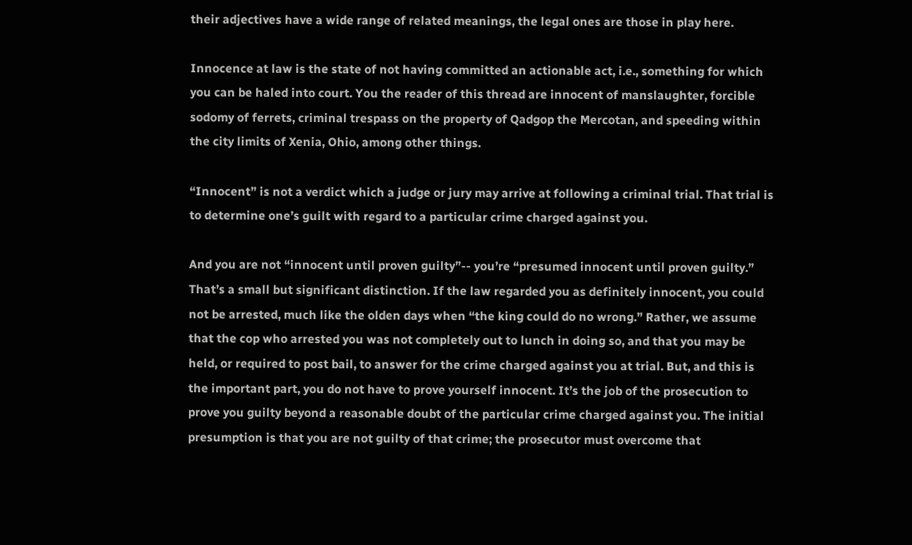their adjectives have a wide range of related meanings, the legal ones are those in play here.

Innocence at law is the state of not having committed an actionable act, i.e., something for which you can be haled into court. You the reader of this thread are innocent of manslaughter, forcible sodomy of ferrets, criminal trespass on the property of Qadgop the Mercotan, and speeding within the city limits of Xenia, Ohio, among other things.

“Innocent” is not a verdict which a judge or jury may arrive at following a criminal trial. That trial is to determine one’s guilt with regard to a particular crime charged against you.

And you are not “innocent until proven guilty”-- you’re “presumed innocent until proven guilty.” That’s a small but significant distinction. If the law regarded you as definitely innocent, you could not be arrested, much like the olden days when “the king could do no wrong.” Rather, we assume that the cop who arrested you was not completely out to lunch in doing so, and that you may be held, or required to post bail, to answer for the crime charged against you at trial. But, and this is the important part, you do not have to prove yourself innocent. It’s the job of the prosecution to prove you guilty beyond a reasonable doubt of the particular crime charged against you. The initial presumption is that you are not guilty of that crime; the prosecutor must overcome that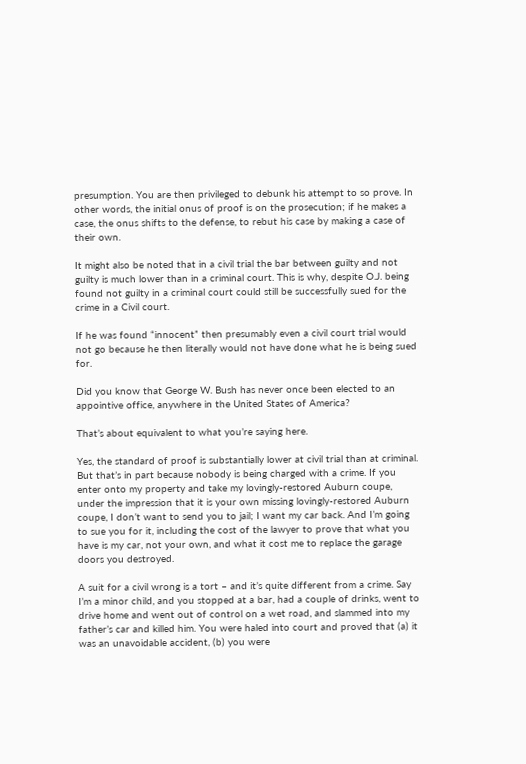presumption. You are then privileged to debunk his attempt to so prove. In other words, the initial onus of proof is on the prosecution; if he makes a case, the onus shifts to the defense, to rebut his case by making a case of their own.

It might also be noted that in a civil trial the bar between guilty and not guilty is much lower than in a criminal court. This is why, despite O.J. being found not guilty in a criminal court could still be successfully sued for the crime in a Civil court.

If he was found “innocent” then presumably even a civil court trial would not go because he then literally would not have done what he is being sued for.

Did you know that George W. Bush has never once been elected to an appointive office, anywhere in the United States of America?

That’s about equivalent to what you’re saying here.

Yes, the standard of proof is substantially lower at civil trial than at criminal. But that’s in part because nobody is being charged with a crime. If you enter onto my property and take my lovingly-restored Auburn coupe, under the impression that it is your own missing lovingly-restored Auburn coupe, I don’t want to send you to jail; I want my car back. And I’m going to sue you for it, including the cost of the lawyer to prove that what you have is my car, not your own, and what it cost me to replace the garage doors you destroyed.

A suit for a civil wrong is a tort – and it’s quite different from a crime. Say I’m a minor child, and you stopped at a bar, had a couple of drinks, went to drive home and went out of control on a wet road, and slammed into my father’s car and killed him. You were haled into court and proved that (a) it was an unavoidable accident, (b) you were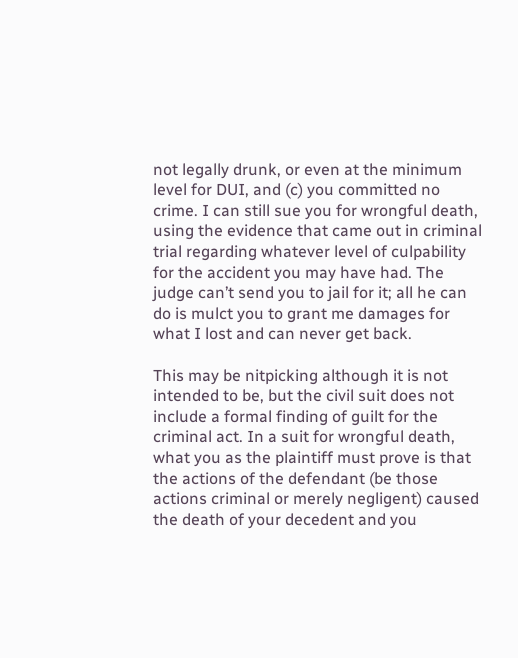not legally drunk, or even at the minimum level for DUI, and (c) you committed no crime. I can still sue you for wrongful death, using the evidence that came out in criminal trial regarding whatever level of culpability for the accident you may have had. The judge can’t send you to jail for it; all he can do is mulct you to grant me damages for what I lost and can never get back.

This may be nitpicking although it is not intended to be, but the civil suit does not include a formal finding of guilt for the criminal act. In a suit for wrongful death, what you as the plaintiff must prove is that the actions of the defendant (be those actions criminal or merely negligent) caused the death of your decedent and you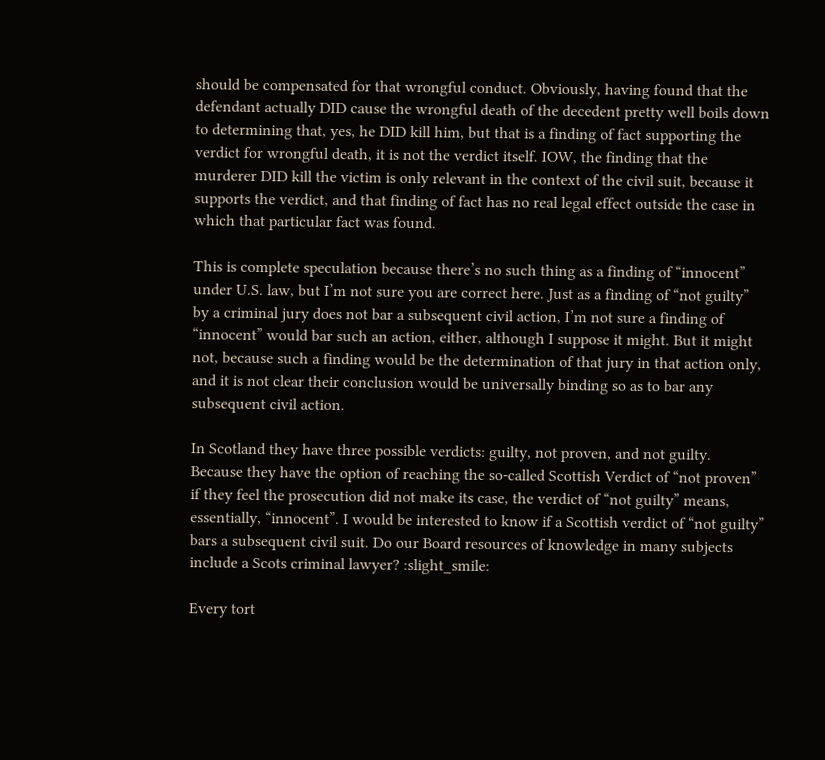should be compensated for that wrongful conduct. Obviously, having found that the defendant actually DID cause the wrongful death of the decedent pretty well boils down to determining that, yes, he DID kill him, but that is a finding of fact supporting the verdict for wrongful death, it is not the verdict itself. IOW, the finding that the murderer DID kill the victim is only relevant in the context of the civil suit, because it supports the verdict, and that finding of fact has no real legal effect outside the case in which that particular fact was found.

This is complete speculation because there’s no such thing as a finding of “innocent” under U.S. law, but I’m not sure you are correct here. Just as a finding of “not guilty” by a criminal jury does not bar a subsequent civil action, I’m not sure a finding of “innocent” would bar such an action, either, although I suppose it might. But it might not, because such a finding would be the determination of that jury in that action only, and it is not clear their conclusion would be universally binding so as to bar any subsequent civil action.

In Scotland they have three possible verdicts: guilty, not proven, and not guilty. Because they have the option of reaching the so-called Scottish Verdict of “not proven” if they feel the prosecution did not make its case, the verdict of “not guilty” means, essentially, “innocent”. I would be interested to know if a Scottish verdict of “not guilty” bars a subsequent civil suit. Do our Board resources of knowledge in many subjects include a Scots criminal lawyer? :slight_smile:

Every tort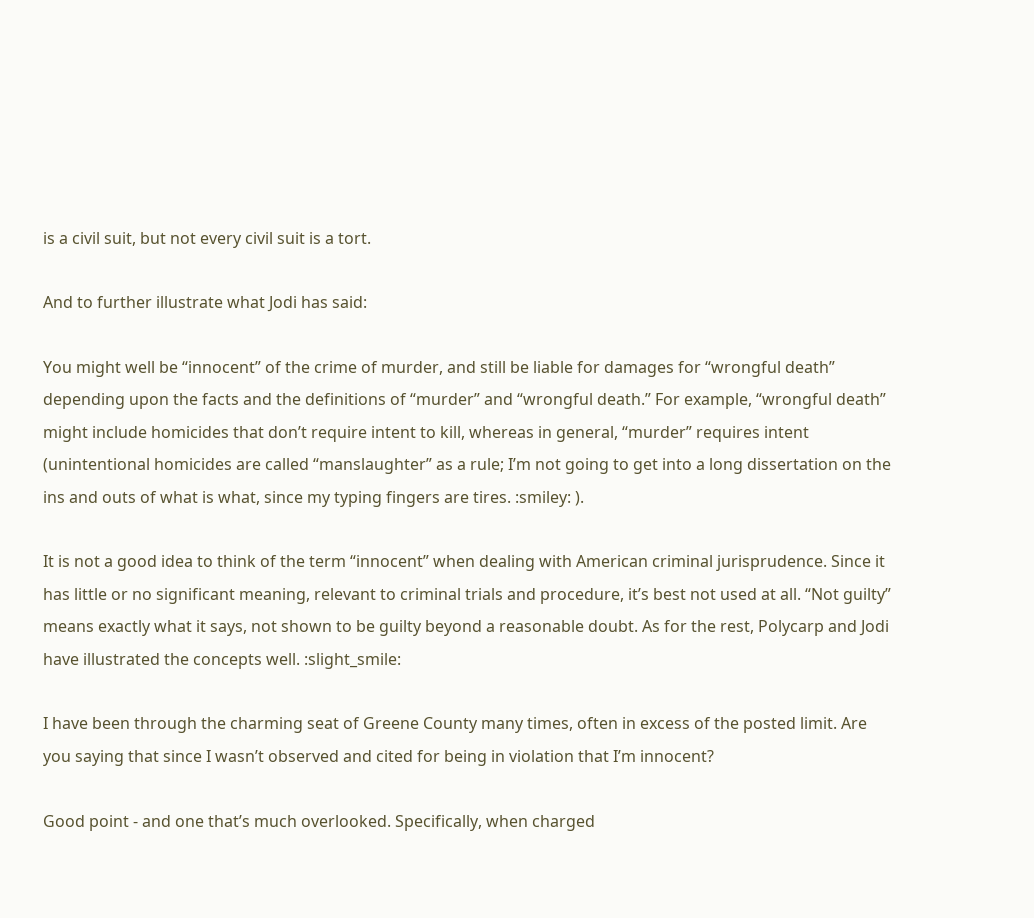is a civil suit, but not every civil suit is a tort.

And to further illustrate what Jodi has said:

You might well be “innocent” of the crime of murder, and still be liable for damages for “wrongful death” depending upon the facts and the definitions of “murder” and “wrongful death.” For example, “wrongful death” might include homicides that don’t require intent to kill, whereas in general, “murder” requires intent (unintentional homicides are called “manslaughter” as a rule; I’m not going to get into a long dissertation on the ins and outs of what is what, since my typing fingers are tires. :smiley: ).

It is not a good idea to think of the term “innocent” when dealing with American criminal jurisprudence. Since it has little or no significant meaning, relevant to criminal trials and procedure, it’s best not used at all. “Not guilty” means exactly what it says, not shown to be guilty beyond a reasonable doubt. As for the rest, Polycarp and Jodi have illustrated the concepts well. :slight_smile:

I have been through the charming seat of Greene County many times, often in excess of the posted limit. Are you saying that since I wasn’t observed and cited for being in violation that I’m innocent?

Good point - and one that’s much overlooked. Specifically, when charged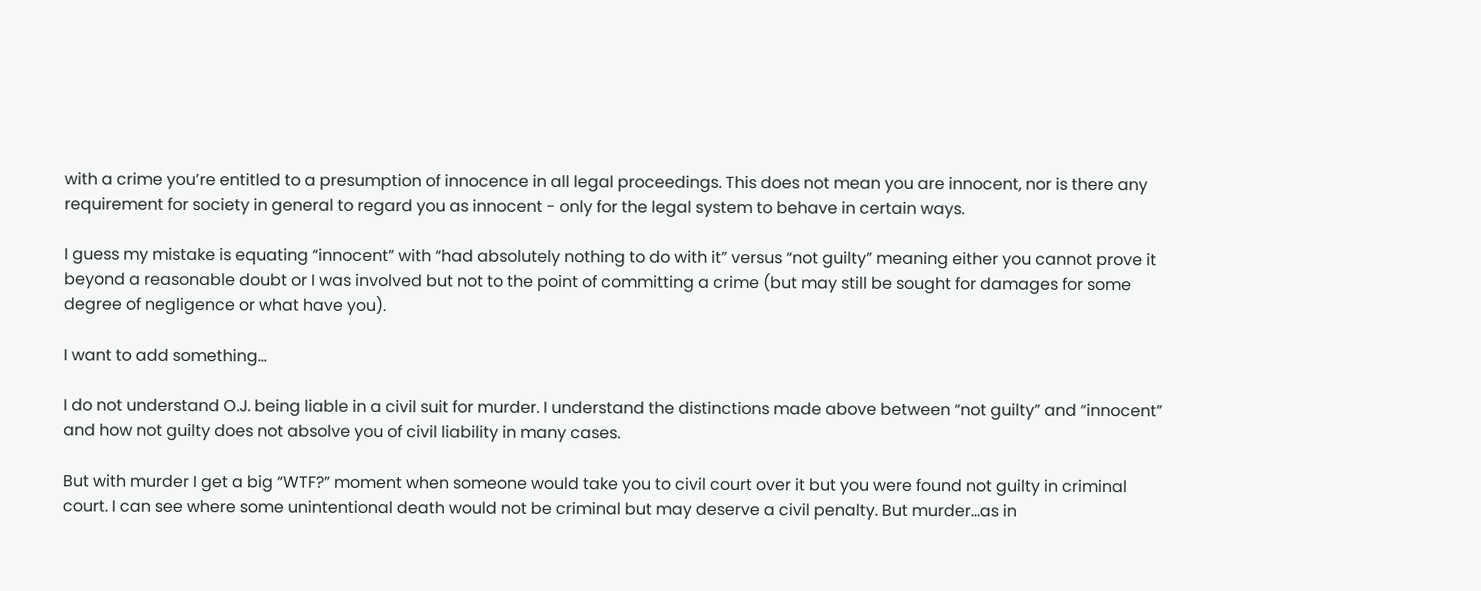with a crime you’re entitled to a presumption of innocence in all legal proceedings. This does not mean you are innocent, nor is there any requirement for society in general to regard you as innocent - only for the legal system to behave in certain ways.

I guess my mistake is equating “innocent” with “had absolutely nothing to do with it” versus “not guilty” meaning either you cannot prove it beyond a reasonable doubt or I was involved but not to the point of committing a crime (but may still be sought for damages for some degree of negligence or what have you).

I want to add something…

I do not understand O.J. being liable in a civil suit for murder. I understand the distinctions made above between “not guilty” and “innocent” and how not guilty does not absolve you of civil liability in many cases.

But with murder I get a big “WTF?” moment when someone would take you to civil court over it but you were found not guilty in criminal court. I can see where some unintentional death would not be criminal but may deserve a civil penalty. But murder…as in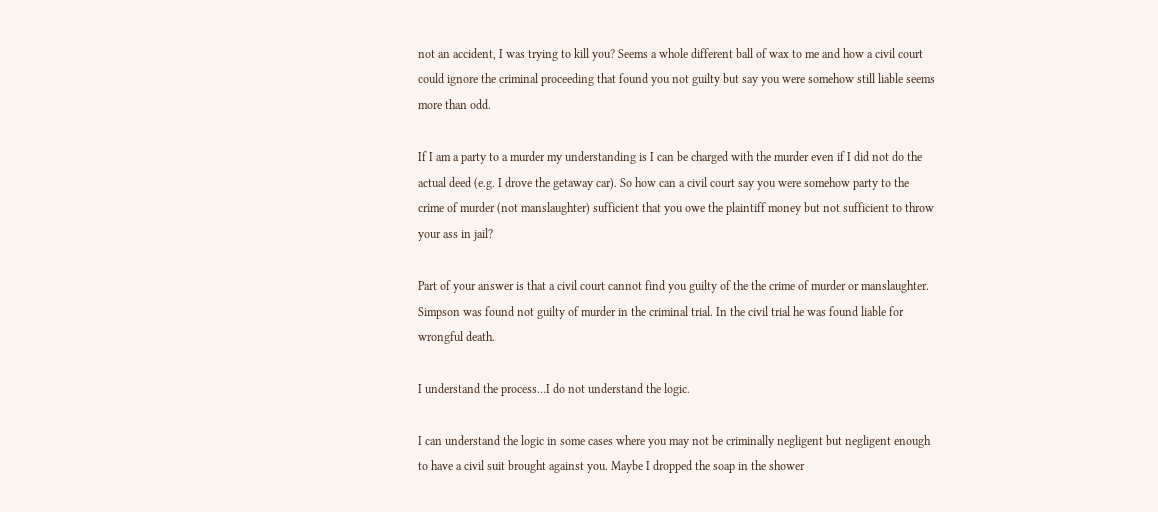not an accident, I was trying to kill you? Seems a whole different ball of wax to me and how a civil court could ignore the criminal proceeding that found you not guilty but say you were somehow still liable seems more than odd.

If I am a party to a murder my understanding is I can be charged with the murder even if I did not do the actual deed (e.g. I drove the getaway car). So how can a civil court say you were somehow party to the crime of murder (not manslaughter) sufficient that you owe the plaintiff money but not sufficient to throw your ass in jail?

Part of your answer is that a civil court cannot find you guilty of the the crime of murder or manslaughter. Simpson was found not guilty of murder in the criminal trial. In the civil trial he was found liable for wrongful death.

I understand the process…I do not understand the logic.

I can understand the logic in some cases where you may not be criminally negligent but negligent enough to have a civil suit brought against you. Maybe I dropped the soap in the shower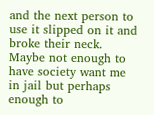and the next person to use it slipped on it and broke their neck. Maybe not enough to have society want me in jail but perhaps enough to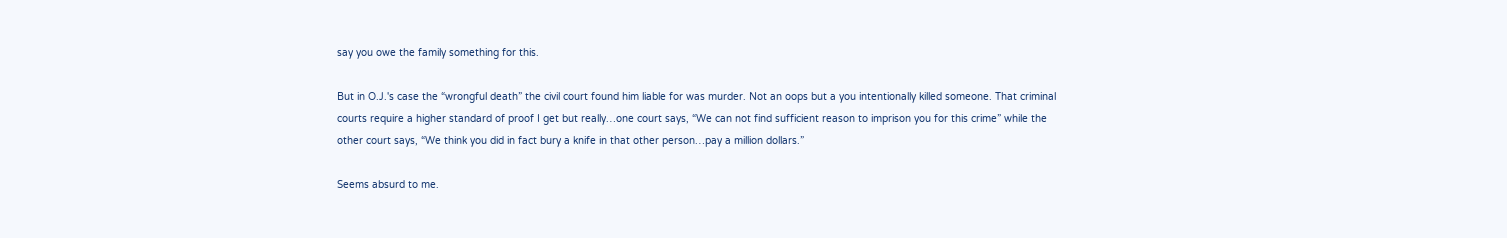say you owe the family something for this.

But in O.J.'s case the “wrongful death” the civil court found him liable for was murder. Not an oops but a you intentionally killed someone. That criminal courts require a higher standard of proof I get but really…one court says, “We can not find sufficient reason to imprison you for this crime” while the other court says, “We think you did in fact bury a knife in that other person…pay a million dollars.”

Seems absurd to me.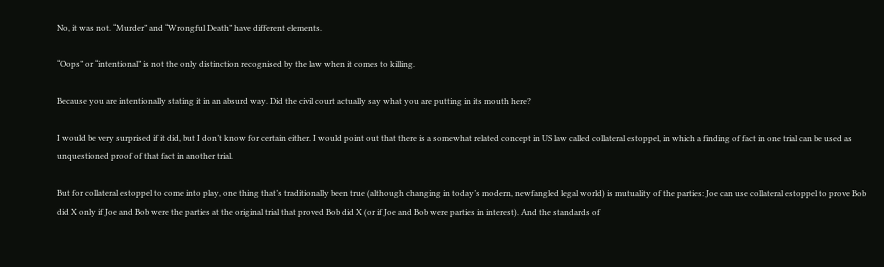No, it was not. “Murder” and “Wrongful Death” have different elements.

“Oops” or “intentional” is not the only distinction recognised by the law when it comes to killing.

Because you are intentionally stating it in an absurd way. Did the civil court actually say what you are putting in its mouth here?

I would be very surprised if it did, but I don’t know for certain either. I would point out that there is a somewhat related concept in US law called collateral estoppel, in which a finding of fact in one trial can be used as unquestioned proof of that fact in another trial.

But for collateral estoppel to come into play, one thing that’s traditionally been true (although changing in today’s modern, newfangled legal world) is mutuality of the parties: Joe can use collateral estoppel to prove Bob did X only if Joe and Bob were the parties at the original trial that proved Bob did X (or if Joe and Bob were parties in interest). And the standards of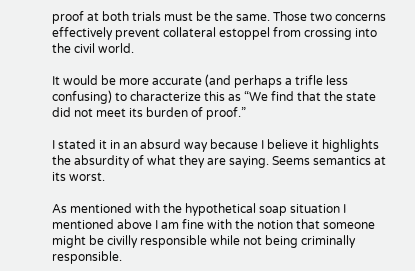proof at both trials must be the same. Those two concerns effectively prevent collateral estoppel from crossing into the civil world.

It would be more accurate (and perhaps a trifle less confusing) to characterize this as “We find that the state did not meet its burden of proof.”

I stated it in an absurd way because I believe it highlights the absurdity of what they are saying. Seems semantics at its worst.

As mentioned with the hypothetical soap situation I mentioned above I am fine with the notion that someone might be civilly responsible while not being criminally responsible.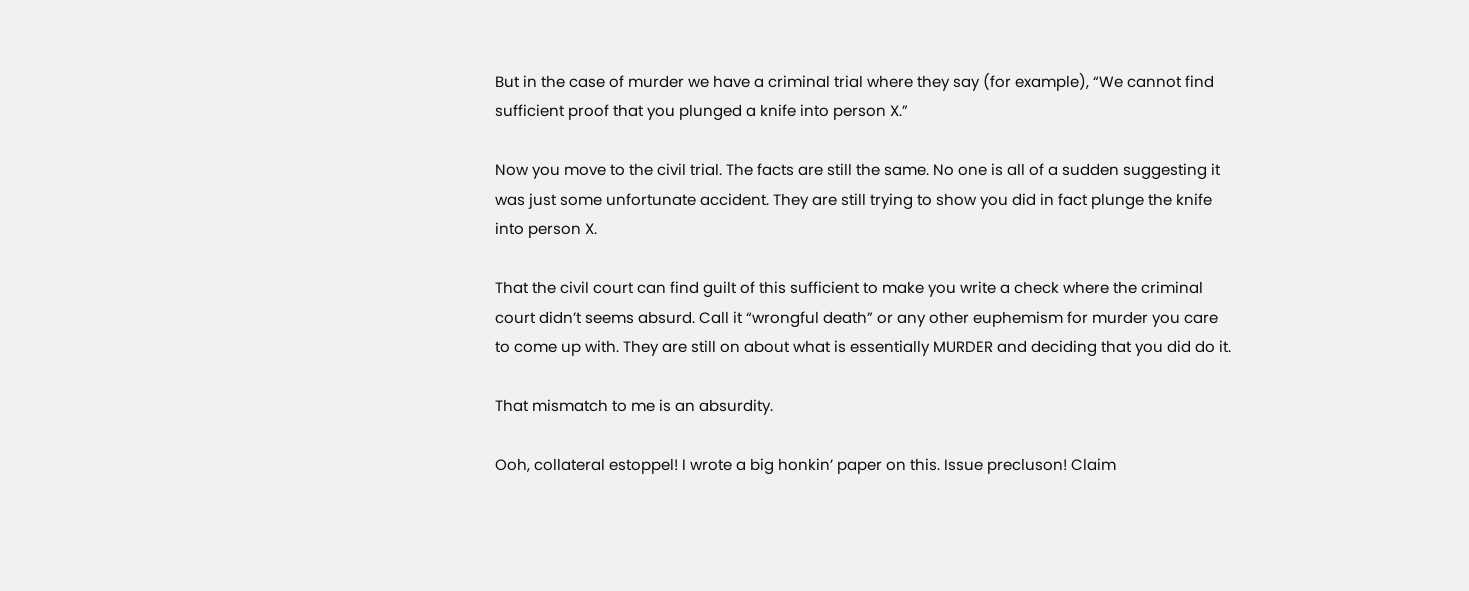But in the case of murder we have a criminal trial where they say (for example), “We cannot find sufficient proof that you plunged a knife into person X.”

Now you move to the civil trial. The facts are still the same. No one is all of a sudden suggesting it was just some unfortunate accident. They are still trying to show you did in fact plunge the knife into person X.

That the civil court can find guilt of this sufficient to make you write a check where the criminal court didn’t seems absurd. Call it “wrongful death” or any other euphemism for murder you care to come up with. They are still on about what is essentially MURDER and deciding that you did do it.

That mismatch to me is an absurdity.

Ooh, collateral estoppel! I wrote a big honkin’ paper on this. Issue precluson! Claim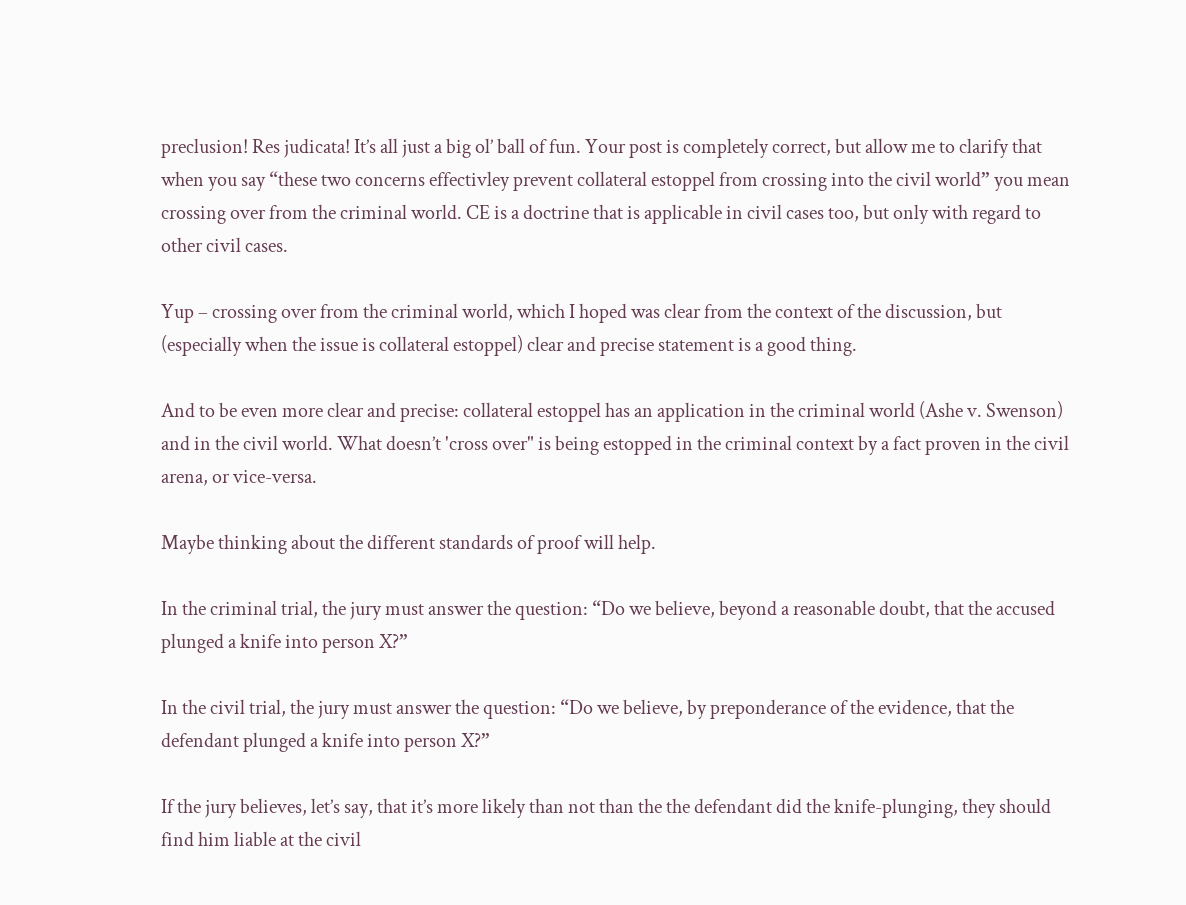preclusion! Res judicata! It’s all just a big ol’ ball of fun. Your post is completely correct, but allow me to clarify that when you say “these two concerns effectivley prevent collateral estoppel from crossing into the civil world” you mean crossing over from the criminal world. CE is a doctrine that is applicable in civil cases too, but only with regard to other civil cases.

Yup – crossing over from the criminal world, which I hoped was clear from the context of the discussion, but (especially when the issue is collateral estoppel) clear and precise statement is a good thing.

And to be even more clear and precise: collateral estoppel has an application in the criminal world (Ashe v. Swenson) and in the civil world. What doesn’t 'cross over" is being estopped in the criminal context by a fact proven in the civil arena, or vice-versa.

Maybe thinking about the different standards of proof will help.

In the criminal trial, the jury must answer the question: “Do we believe, beyond a reasonable doubt, that the accused plunged a knife into person X?”

In the civil trial, the jury must answer the question: “Do we believe, by preponderance of the evidence, that the defendant plunged a knife into person X?”

If the jury believes, let’s say, that it’s more likely than not than the the defendant did the knife-plunging, they should find him liable at the civil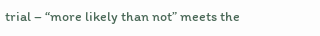trial – “more likely than not” meets the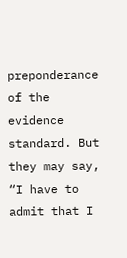preponderance of the evidence standard. But they may say, “I have to admit that I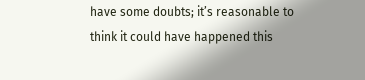have some doubts; it’s reasonable to think it could have happened this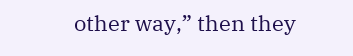other way,” then they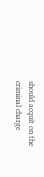should acquit on the criminal charge